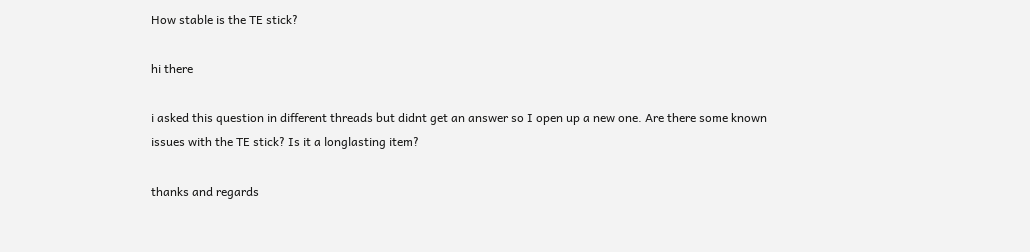How stable is the TE stick?

hi there

i asked this question in different threads but didnt get an answer so I open up a new one. Are there some known issues with the TE stick? Is it a longlasting item?

thanks and regards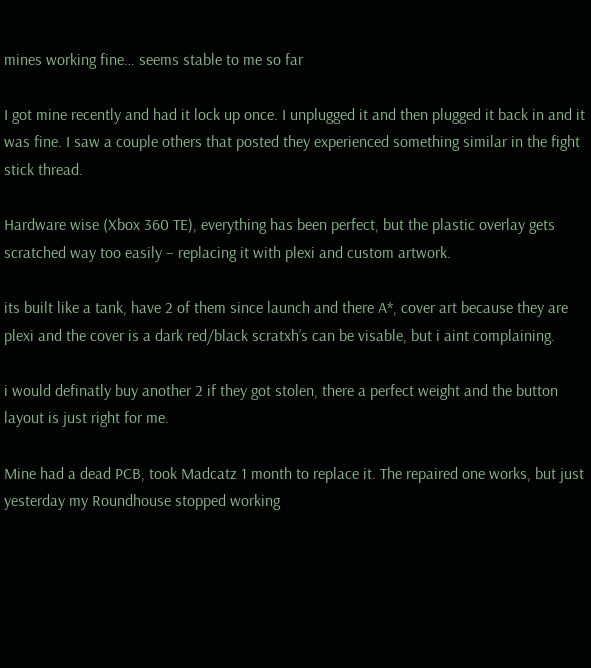mines working fine… seems stable to me so far

I got mine recently and had it lock up once. I unplugged it and then plugged it back in and it was fine. I saw a couple others that posted they experienced something similar in the fight stick thread.

Hardware wise (Xbox 360 TE), everything has been perfect, but the plastic overlay gets scratched way too easily – replacing it with plexi and custom artwork.

its built like a tank, have 2 of them since launch and there A*, cover art because they are plexi and the cover is a dark red/black scratxh’s can be visable, but i aint complaining.

i would definatly buy another 2 if they got stolen, there a perfect weight and the button layout is just right for me.

Mine had a dead PCB, took Madcatz 1 month to replace it. The repaired one works, but just yesterday my Roundhouse stopped working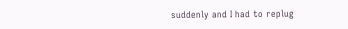suddenly and I had to replug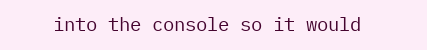into the console so it would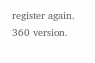register again. 360 version.